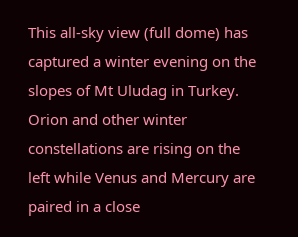This all-sky view (full dome) has captured a winter evening on the slopes of Mt Uludag in Turkey. Orion and other winter constellations are rising on the left while Venus and Mercury are paired in a close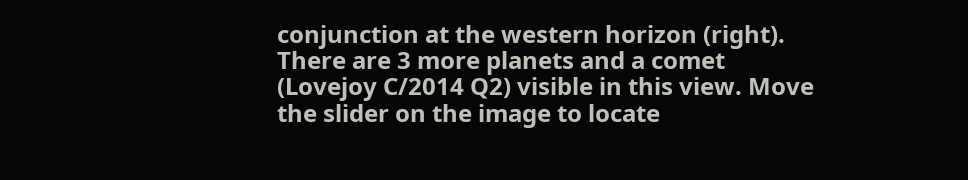conjunction at the western horizon (right). There are 3 more planets and a comet (Lovejoy C/2014 Q2) visible in this view. Move the slider on the image to locate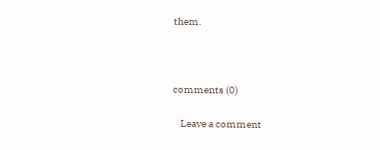them.



comments (0)

    Leave a comment